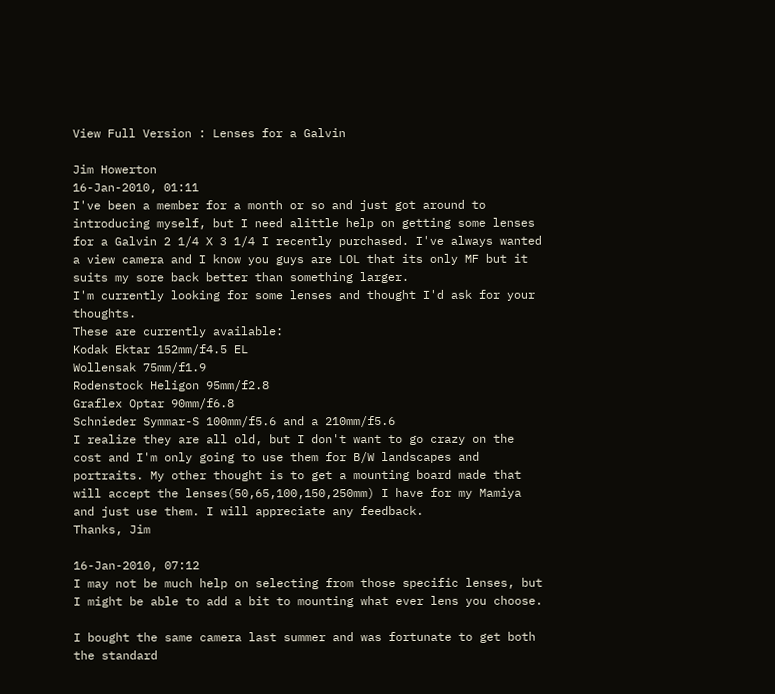View Full Version : Lenses for a Galvin

Jim Howerton
16-Jan-2010, 01:11
I've been a member for a month or so and just got around to introducing myself, but I need alittle help on getting some lenses for a Galvin 2 1/4 X 3 1/4 I recently purchased. I've always wanted a view camera and I know you guys are LOL that its only MF but it suits my sore back better than something larger.
I'm currently looking for some lenses and thought I'd ask for your thoughts.
These are currently available:
Kodak Ektar 152mm/f4.5 EL
Wollensak 75mm/f1.9
Rodenstock Heligon 95mm/f2.8
Graflex Optar 90mm/f6.8
Schnieder Symmar-S 100mm/f5.6 and a 210mm/f5.6
I realize they are all old, but I don't want to go crazy on the cost and I'm only going to use them for B/W landscapes and portraits. My other thought is to get a mounting board made that will accept the lenses(50,65,100,150,250mm) I have for my Mamiya and just use them. I will appreciate any feedback.
Thanks, Jim

16-Jan-2010, 07:12
I may not be much help on selecting from those specific lenses, but I might be able to add a bit to mounting what ever lens you choose.

I bought the same camera last summer and was fortunate to get both the standard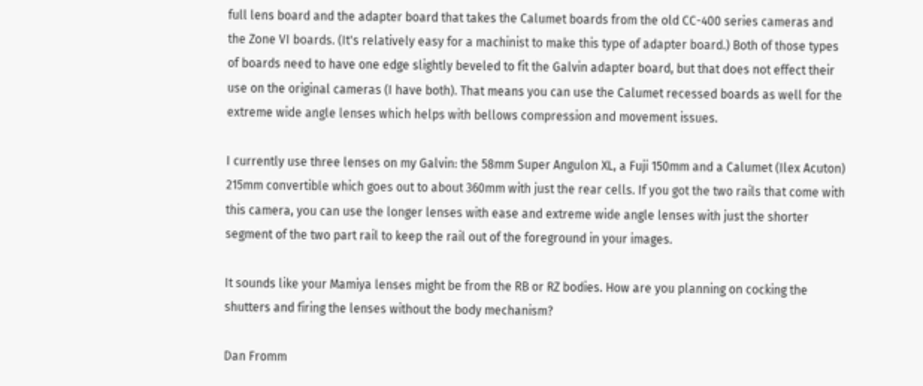full lens board and the adapter board that takes the Calumet boards from the old CC-400 series cameras and the Zone VI boards. (It's relatively easy for a machinist to make this type of adapter board.) Both of those types of boards need to have one edge slightly beveled to fit the Galvin adapter board, but that does not effect their use on the original cameras (I have both). That means you can use the Calumet recessed boards as well for the extreme wide angle lenses which helps with bellows compression and movement issues.

I currently use three lenses on my Galvin: the 58mm Super Angulon XL, a Fuji 150mm and a Calumet (Ilex Acuton) 215mm convertible which goes out to about 360mm with just the rear cells. If you got the two rails that come with this camera, you can use the longer lenses with ease and extreme wide angle lenses with just the shorter segment of the two part rail to keep the rail out of the foreground in your images.

It sounds like your Mamiya lenses might be from the RB or RZ bodies. How are you planning on cocking the shutters and firing the lenses without the body mechanism?

Dan Fromm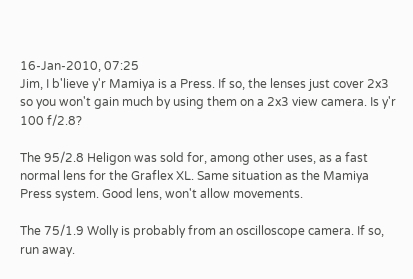16-Jan-2010, 07:25
Jim, I b'lieve y'r Mamiya is a Press. If so, the lenses just cover 2x3 so you won't gain much by using them on a 2x3 view camera. Is y'r 100 f/2.8?

The 95/2.8 Heligon was sold for, among other uses, as a fast normal lens for the Graflex XL. Same situation as the Mamiya Press system. Good lens, won't allow movements.

The 75/1.9 Wolly is probably from an oscilloscope camera. If so, run away.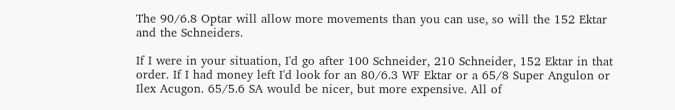The 90/6.8 Optar will allow more movements than you can use, so will the 152 Ektar and the Schneiders.

If I were in your situation, I'd go after 100 Schneider, 210 Schneider, 152 Ektar in that order. If I had money left I'd look for an 80/6.3 WF Ektar or a 65/8 Super Angulon or Ilex Acugon. 65/5.6 SA would be nicer, but more expensive. All of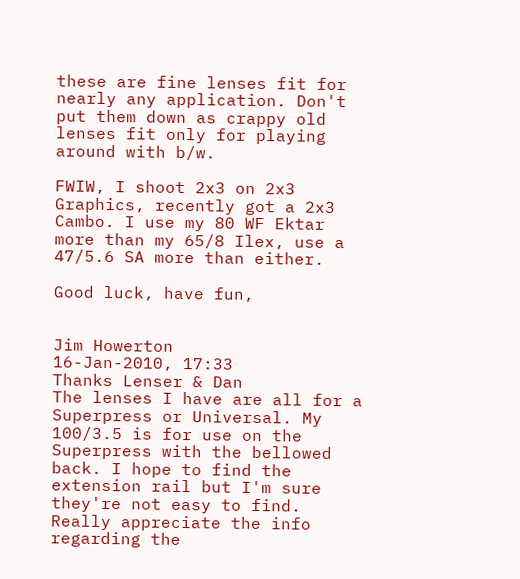these are fine lenses fit for nearly any application. Don't put them down as crappy old lenses fit only for playing around with b/w.

FWIW, I shoot 2x3 on 2x3 Graphics, recently got a 2x3 Cambo. I use my 80 WF Ektar more than my 65/8 Ilex, use a 47/5.6 SA more than either.

Good luck, have fun,


Jim Howerton
16-Jan-2010, 17:33
Thanks Lenser & Dan
The lenses I have are all for a Superpress or Universal. My 100/3.5 is for use on the Superpress with the bellowed back. I hope to find the extension rail but I'm sure they're not easy to find. Really appreciate the info regarding the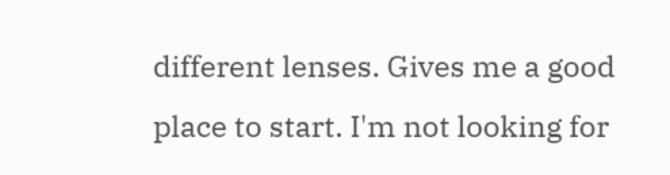different lenses. Gives me a good place to start. I'm not looking for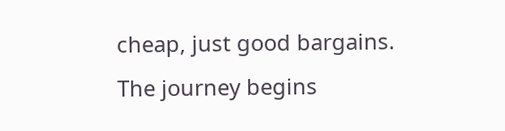cheap, just good bargains.
The journey begins